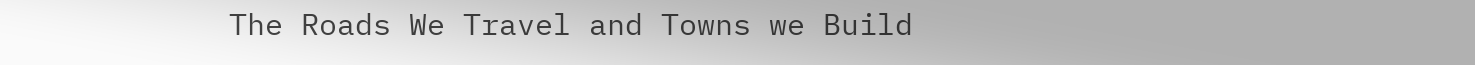The Roads We Travel and Towns we Build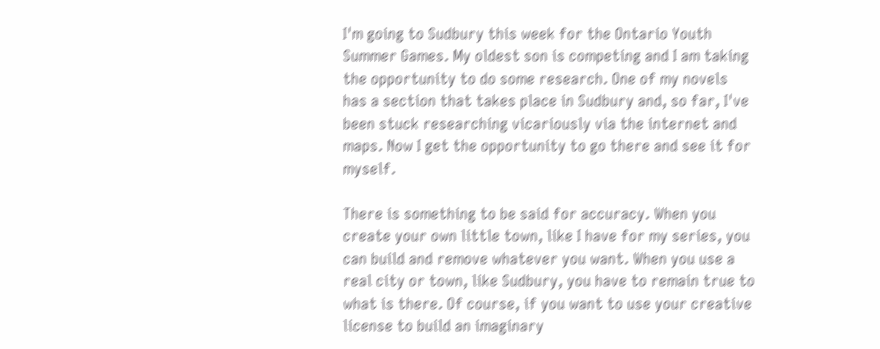I'm going to Sudbury this week for the Ontario Youth Summer Games. My oldest son is competing and I am taking the opportunity to do some research. One of my novels has a section that takes place in Sudbury and, so far, I've been stuck researching vicariously via the internet and maps. Now I get the opportunity to go there and see it for myself.

There is something to be said for accuracy. When you create your own little town, like I have for my series, you can build and remove whatever you want. When you use a real city or town, like Sudbury, you have to remain true to what is there. Of course, if you want to use your creative license to build an imaginary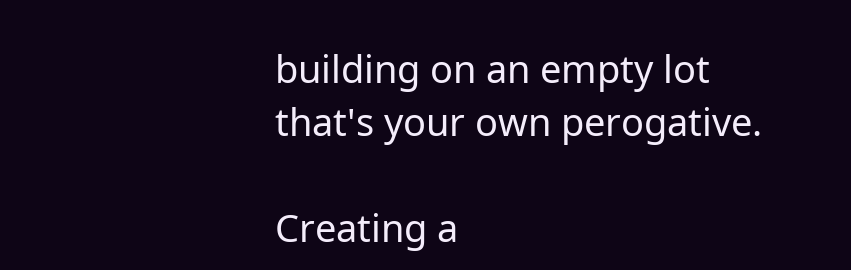building on an empty lot that's your own perogative.

Creating a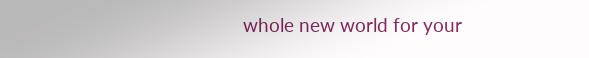whole new world for your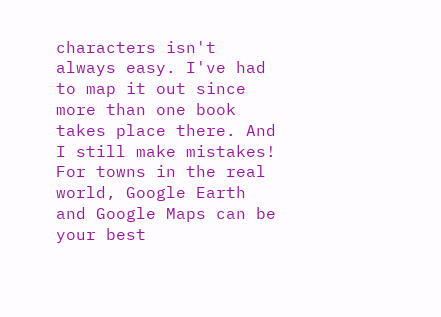characters isn't always easy. I've had to map it out since more than one book takes place there. And I still make mistakes! For towns in the real world, Google Earth and Google Maps can be your best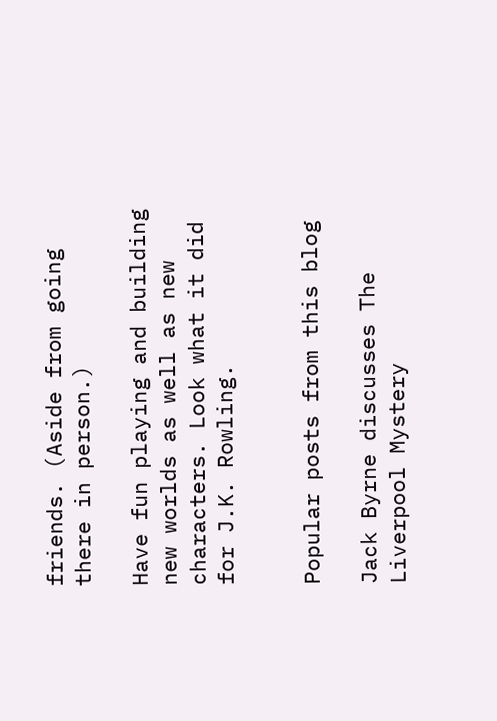friends. (Aside from going there in person.)

Have fun playing and building new worlds as well as new characters. Look what it did for J.K. Rowling.


Popular posts from this blog

Jack Byrne discusses The Liverpool Mystery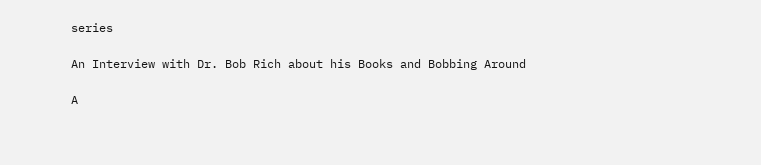series

An Interview with Dr. Bob Rich about his Books and Bobbing Around

A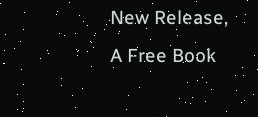New Release, A Free Book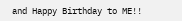and Happy Birthday to ME!!